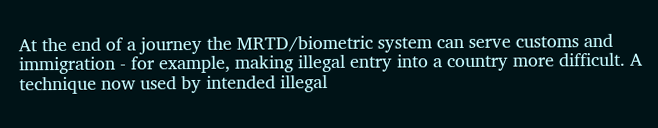At the end of a journey the MRTD/biometric system can serve customs and immigration - for example, making illegal entry into a country more difficult. A technique now used by intended illegal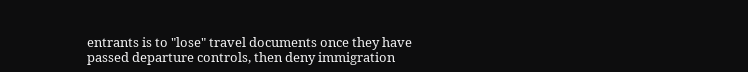entrants is to "lose" travel documents once they have passed departure controls, then deny immigration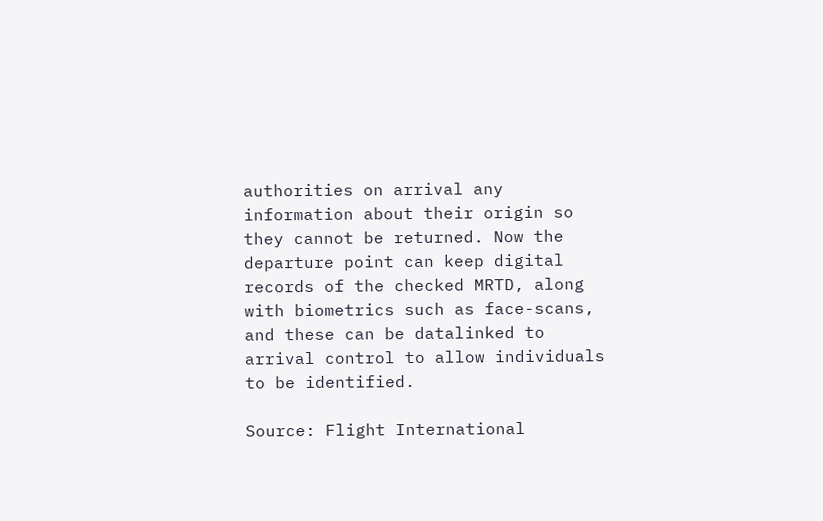authorities on arrival any information about their origin so they cannot be returned. Now the departure point can keep digital records of the checked MRTD, along with biometrics such as face-scans, and these can be datalinked to arrival control to allow individuals to be identified.

Source: Flight International